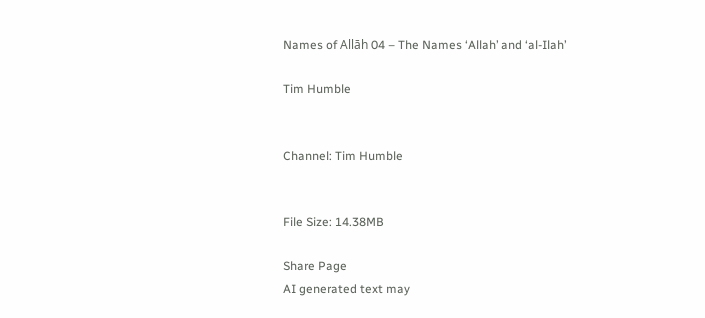Names of Allāh 04 – The Names ‘Allah’ and ‘al-Ilah’

Tim Humble


Channel: Tim Humble


File Size: 14.38MB

Share Page
AI generated text may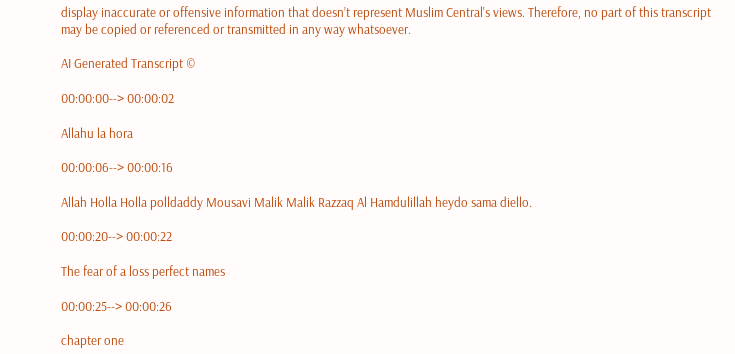display inaccurate or offensive information that doesn’t represent Muslim Central's views. Therefore, no part of this transcript may be copied or referenced or transmitted in any way whatsoever.

AI Generated Transcript ©

00:00:00--> 00:00:02

Allahu la hora

00:00:06--> 00:00:16

Allah Holla Holla polldaddy Mousavi Malik Malik Razzaq Al Hamdulillah heydo sama diello.

00:00:20--> 00:00:22

The fear of a loss perfect names

00:00:25--> 00:00:26

chapter one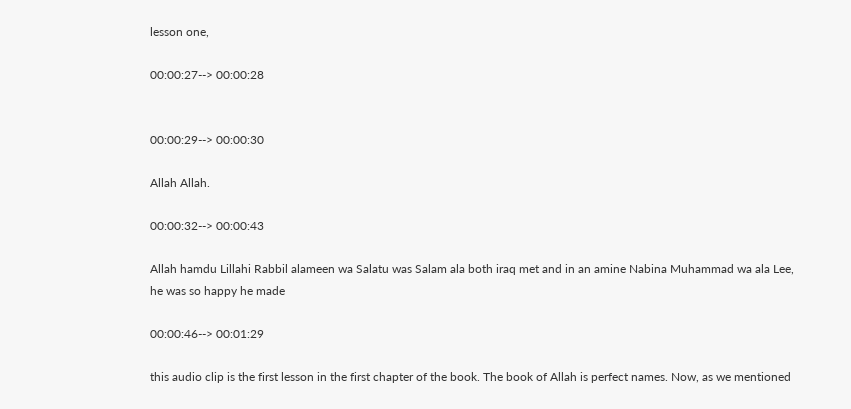lesson one,

00:00:27--> 00:00:28


00:00:29--> 00:00:30

Allah Allah.

00:00:32--> 00:00:43

Allah hamdu Lillahi Rabbil alameen wa Salatu was Salam ala both iraq met and in an amine Nabina Muhammad wa ala Lee, he was so happy he made

00:00:46--> 00:01:29

this audio clip is the first lesson in the first chapter of the book. The book of Allah is perfect names. Now, as we mentioned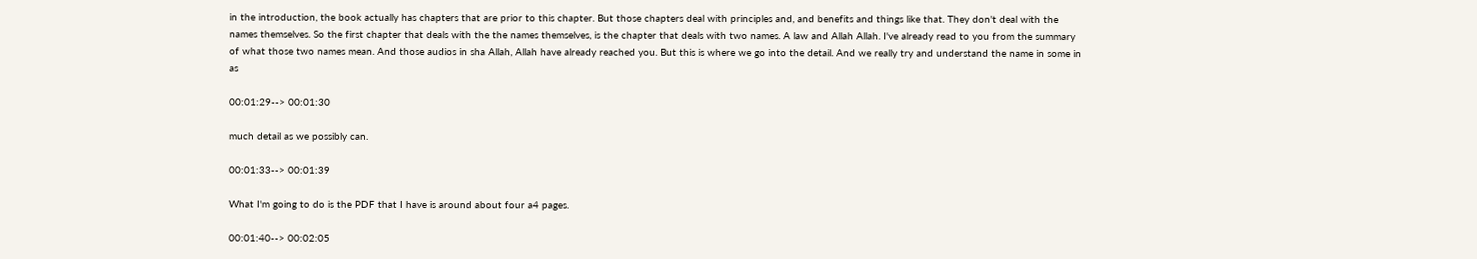in the introduction, the book actually has chapters that are prior to this chapter. But those chapters deal with principles and, and benefits and things like that. They don't deal with the names themselves. So the first chapter that deals with the the names themselves, is the chapter that deals with two names. A law and Allah Allah. I've already read to you from the summary of what those two names mean. And those audios in sha Allah, Allah have already reached you. But this is where we go into the detail. And we really try and understand the name in some in as

00:01:29--> 00:01:30

much detail as we possibly can.

00:01:33--> 00:01:39

What I'm going to do is the PDF that I have is around about four a4 pages.

00:01:40--> 00:02:05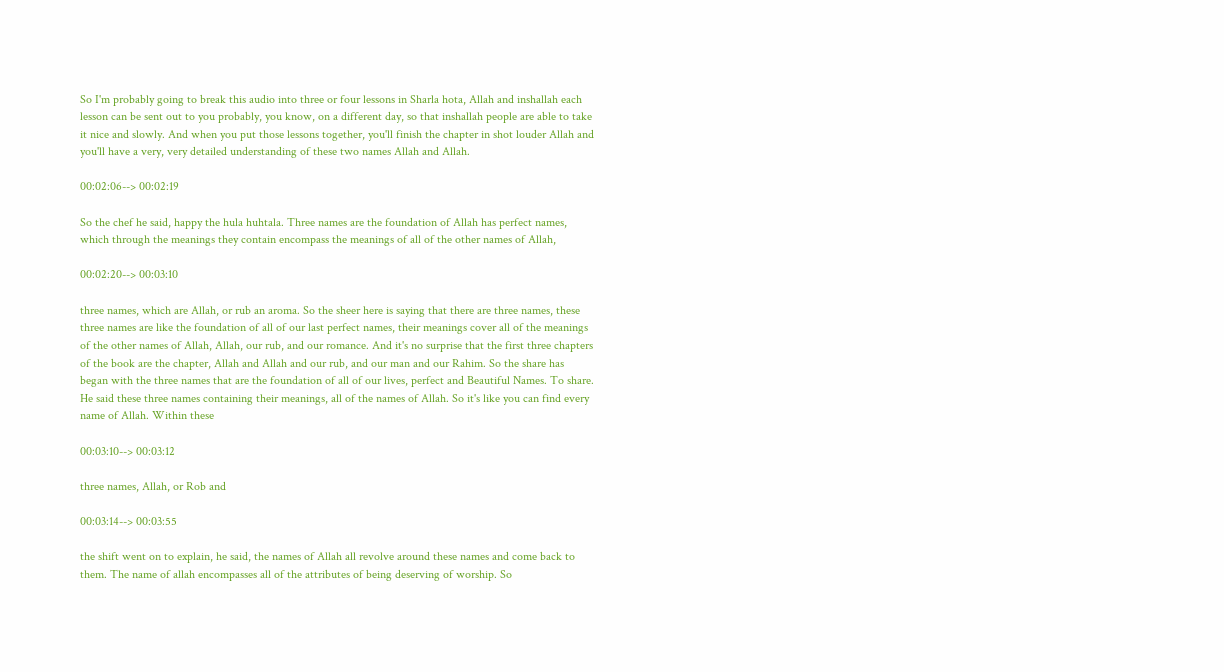So I'm probably going to break this audio into three or four lessons in Sharla hota, Allah and inshallah each lesson can be sent out to you probably, you know, on a different day, so that inshallah people are able to take it nice and slowly. And when you put those lessons together, you'll finish the chapter in shot louder Allah and you'll have a very, very detailed understanding of these two names Allah and Allah.

00:02:06--> 00:02:19

So the chef he said, happy the hula huhtala. Three names are the foundation of Allah has perfect names, which through the meanings they contain encompass the meanings of all of the other names of Allah,

00:02:20--> 00:03:10

three names, which are Allah, or rub an aroma. So the sheer here is saying that there are three names, these three names are like the foundation of all of our last perfect names, their meanings cover all of the meanings of the other names of Allah, Allah, our rub, and our romance. And it's no surprise that the first three chapters of the book are the chapter, Allah and Allah and our rub, and our man and our Rahim. So the share has began with the three names that are the foundation of all of our lives, perfect and Beautiful Names. To share. He said these three names containing their meanings, all of the names of Allah. So it's like you can find every name of Allah. Within these

00:03:10--> 00:03:12

three names, Allah, or Rob and

00:03:14--> 00:03:55

the shift went on to explain, he said, the names of Allah all revolve around these names and come back to them. The name of allah encompasses all of the attributes of being deserving of worship. So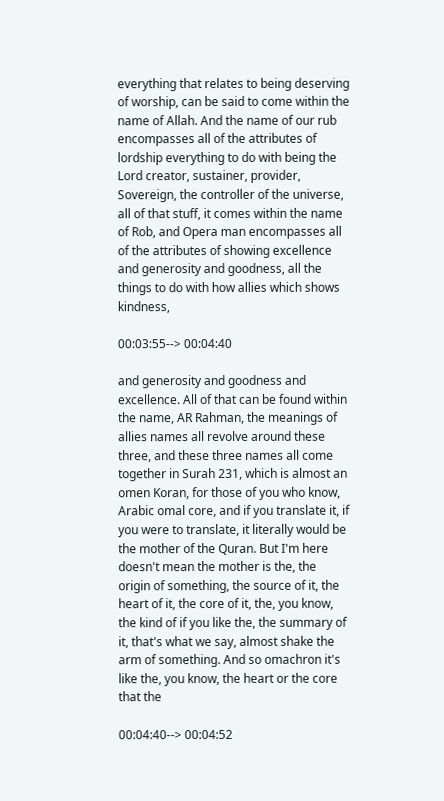everything that relates to being deserving of worship, can be said to come within the name of Allah. And the name of our rub encompasses all of the attributes of lordship everything to do with being the Lord creator, sustainer, provider, Sovereign, the controller of the universe, all of that stuff, it comes within the name of Rob, and Opera man encompasses all of the attributes of showing excellence and generosity and goodness, all the things to do with how allies which shows kindness,

00:03:55--> 00:04:40

and generosity and goodness and excellence. All of that can be found within the name, AR Rahman, the meanings of allies names all revolve around these three, and these three names all come together in Surah 231, which is almost an omen Koran, for those of you who know, Arabic omal core, and if you translate it, if you were to translate, it literally would be the mother of the Quran. But I'm here doesn't mean the mother is the, the origin of something, the source of it, the heart of it, the core of it, the, you know, the kind of if you like the, the summary of it, that's what we say, almost shake the arm of something. And so omachron it's like the, you know, the heart or the core that the

00:04:40--> 00:04:52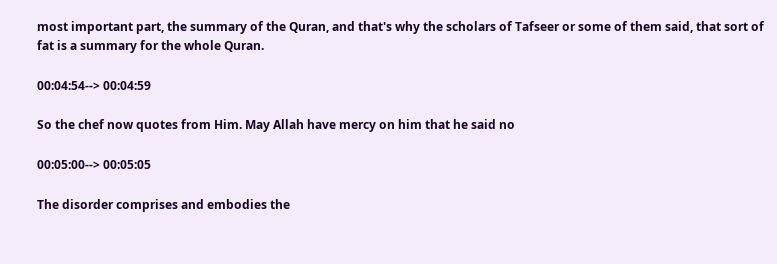most important part, the summary of the Quran, and that's why the scholars of Tafseer or some of them said, that sort of fat is a summary for the whole Quran.

00:04:54--> 00:04:59

So the chef now quotes from Him. May Allah have mercy on him that he said no

00:05:00--> 00:05:05

The disorder comprises and embodies the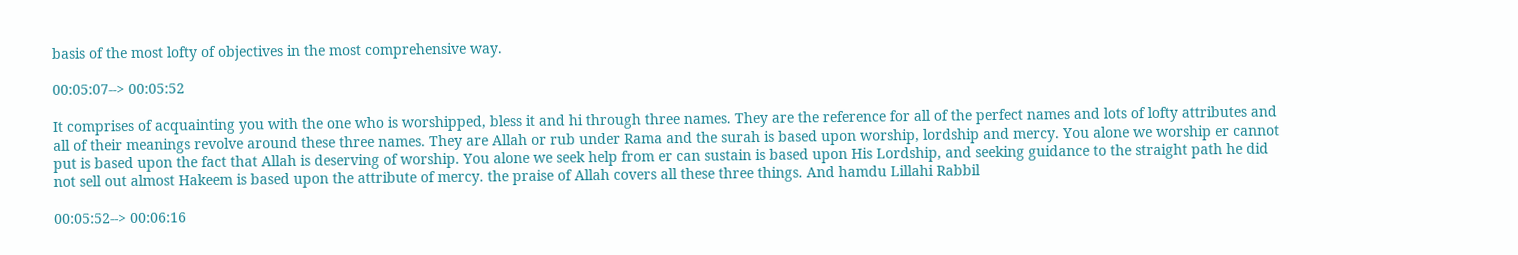basis of the most lofty of objectives in the most comprehensive way.

00:05:07--> 00:05:52

It comprises of acquainting you with the one who is worshipped, bless it and hi through three names. They are the reference for all of the perfect names and lots of lofty attributes and all of their meanings revolve around these three names. They are Allah or rub under Rama and the surah is based upon worship, lordship and mercy. You alone we worship er cannot put is based upon the fact that Allah is deserving of worship. You alone we seek help from er can sustain is based upon His Lordship, and seeking guidance to the straight path he did not sell out almost Hakeem is based upon the attribute of mercy. the praise of Allah covers all these three things. And hamdu Lillahi Rabbil

00:05:52--> 00:06:16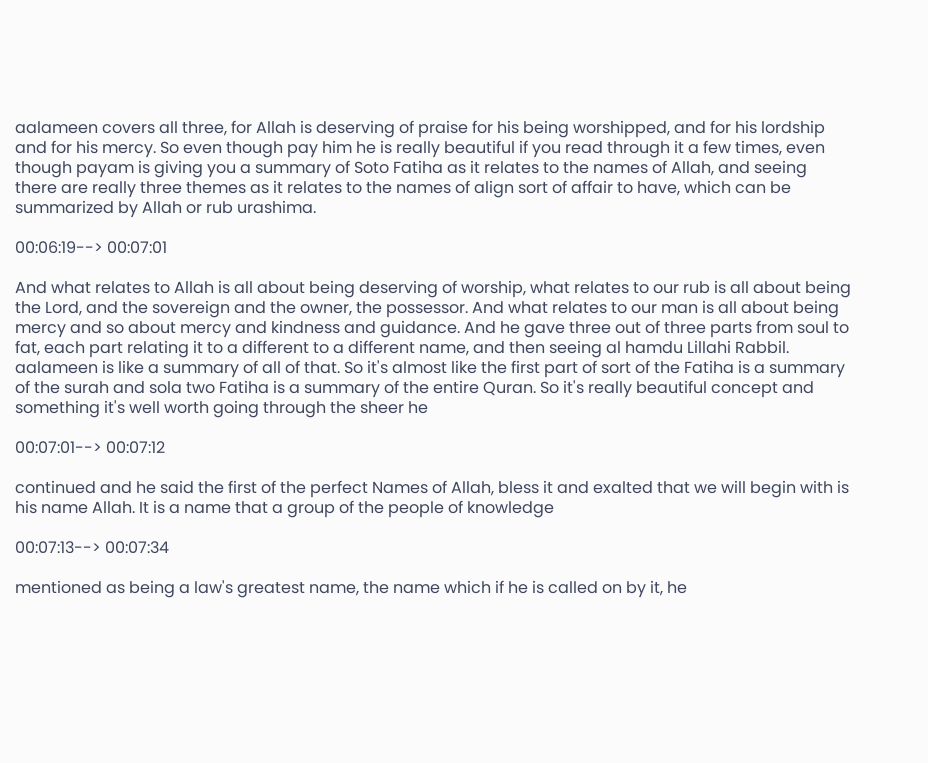aalameen covers all three, for Allah is deserving of praise for his being worshipped, and for his lordship and for his mercy. So even though pay him he is really beautiful if you read through it a few times, even though payam is giving you a summary of Soto Fatiha as it relates to the names of Allah, and seeing there are really three themes as it relates to the names of align sort of affair to have, which can be summarized by Allah or rub urashima.

00:06:19--> 00:07:01

And what relates to Allah is all about being deserving of worship, what relates to our rub is all about being the Lord, and the sovereign and the owner, the possessor. And what relates to our man is all about being mercy and so about mercy and kindness and guidance. And he gave three out of three parts from soul to fat, each part relating it to a different to a different name, and then seeing al hamdu Lillahi Rabbil. aalameen is like a summary of all of that. So it's almost like the first part of sort of the Fatiha is a summary of the surah and sola two Fatiha is a summary of the entire Quran. So it's really beautiful concept and something it's well worth going through the sheer he

00:07:01--> 00:07:12

continued and he said the first of the perfect Names of Allah, bless it and exalted that we will begin with is his name Allah. It is a name that a group of the people of knowledge

00:07:13--> 00:07:34

mentioned as being a law's greatest name, the name which if he is called on by it, he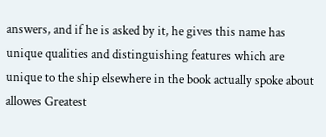answers, and if he is asked by it, he gives this name has unique qualities and distinguishing features which are unique to the ship elsewhere in the book actually spoke about allowes Greatest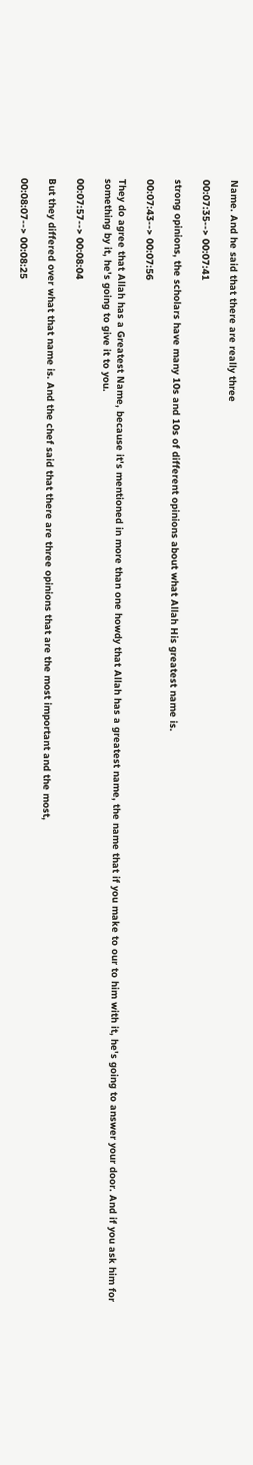Name. And he said that there are really three

00:07:35--> 00:07:41

strong opinions, the scholars have many 10s and 10s of different opinions about what Allah His greatest name is.

00:07:43--> 00:07:56

They do agree that Allah has a Greatest Name, because it's mentioned in more than one howdy that Allah has a greatest name, the name that if you make to our to him with it, he's going to answer your door. And if you ask him for something by it, he's going to give it to you.

00:07:57--> 00:08:04

But they differed over what that name is. And the chef said that there are three opinions that are the most important and the most,

00:08:07--> 00:08:25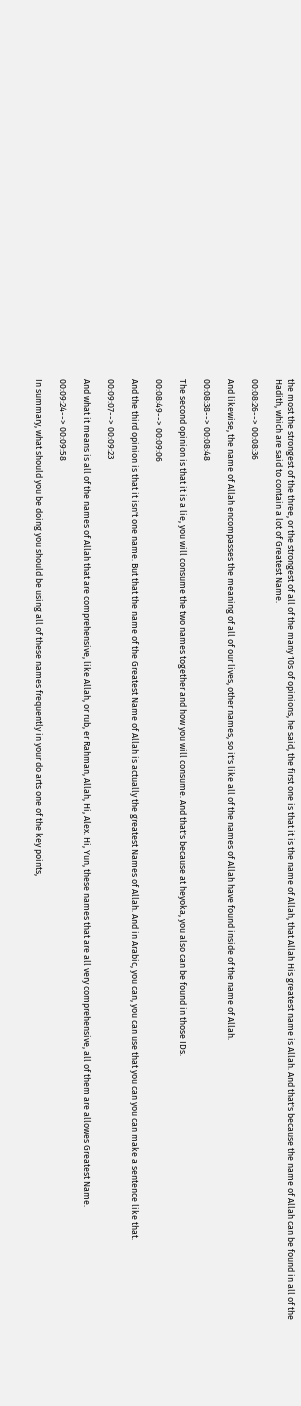the most the strongest of the three, or the strongest of all of the many 10s of opinions, he said, the first one is that it is the name of Allah, that Allah His greatest name is Allah. And that's because the name of Allah can be found in all of the Hadith, which are said to contain a lot of Greatest Name.

00:08:26--> 00:08:36

And likewise, the name of Allah encompasses the meaning of all of our lives, other names, so it's like all of the names of Allah have found inside of the name of Allah.

00:08:38--> 00:08:48

The second opinion is that it is a lie, you will consume the two names together and how you will consume. And that's because at heyoka, you also can be found in those IDs.

00:08:49--> 00:09:06

And the third opinion is that it isn't one name. But that the name of the Greatest Name of Allah is actually the greatest Names of Allah. And in Arabic, you can, you can use that you can you can make a sentence like that.

00:09:07--> 00:09:23

And what it means is all of the names of Allah that are comprehensive, like Allah, or rub, er Rahman, Allah, Hi, Alex. Hi, Yun, these names that are all very comprehensive, all of them are allowes Greatest Name.

00:09:24--> 00:09:58

In summary, what should you be doing you should be using all of these names frequently in your do arts one of the key points,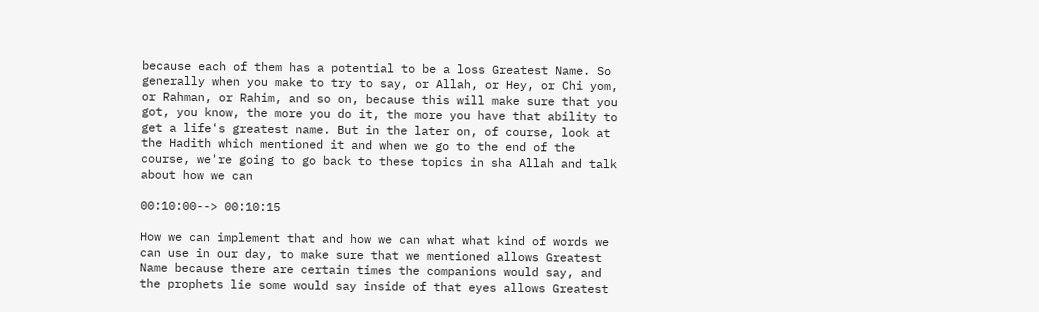because each of them has a potential to be a loss Greatest Name. So generally when you make to try to say, or Allah, or Hey, or Chi yom, or Rahman, or Rahim, and so on, because this will make sure that you got, you know, the more you do it, the more you have that ability to get a life's greatest name. But in the later on, of course, look at the Hadith which mentioned it and when we go to the end of the course, we're going to go back to these topics in sha Allah and talk about how we can

00:10:00--> 00:10:15

How we can implement that and how we can what what kind of words we can use in our day, to make sure that we mentioned allows Greatest Name because there are certain times the companions would say, and the prophets lie some would say inside of that eyes allows Greatest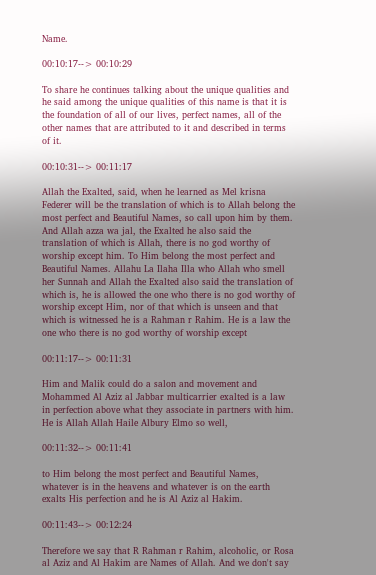Name.

00:10:17--> 00:10:29

To share he continues talking about the unique qualities and he said among the unique qualities of this name is that it is the foundation of all of our lives, perfect names, all of the other names that are attributed to it and described in terms of it.

00:10:31--> 00:11:17

Allah the Exalted, said, when he learned as Mel krisna Federer will be the translation of which is to Allah belong the most perfect and Beautiful Names, so call upon him by them. And Allah azza wa jal, the Exalted he also said the translation of which is Allah, there is no god worthy of worship except him. To Him belong the most perfect and Beautiful Names. Allahu La Ilaha Illa who Allah who smell her Sunnah and Allah the Exalted also said the translation of which is, he is allowed the one who there is no god worthy of worship except Him, nor of that which is unseen and that which is witnessed he is a Rahman r Rahim. He is a law the one who there is no god worthy of worship except

00:11:17--> 00:11:31

Him and Malik could do a salon and movement and Mohammed Al Aziz al Jabbar multicarrier exalted is a law in perfection above what they associate in partners with him. He is Allah Allah Haile Albury Elmo so well,

00:11:32--> 00:11:41

to Him belong the most perfect and Beautiful Names, whatever is in the heavens and whatever is on the earth exalts His perfection and he is Al Aziz al Hakim.

00:11:43--> 00:12:24

Therefore we say that R Rahman r Rahim, alcoholic, or Rosa al Aziz and Al Hakim are Names of Allah. And we don't say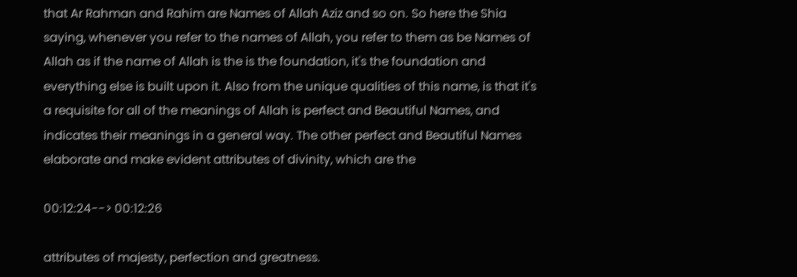that Ar Rahman and Rahim are Names of Allah Aziz and so on. So here the Shia saying, whenever you refer to the names of Allah, you refer to them as be Names of Allah as if the name of Allah is the is the foundation, it's the foundation and everything else is built upon it. Also from the unique qualities of this name, is that it's a requisite for all of the meanings of Allah is perfect and Beautiful Names, and indicates their meanings in a general way. The other perfect and Beautiful Names elaborate and make evident attributes of divinity, which are the

00:12:24--> 00:12:26

attributes of majesty, perfection and greatness.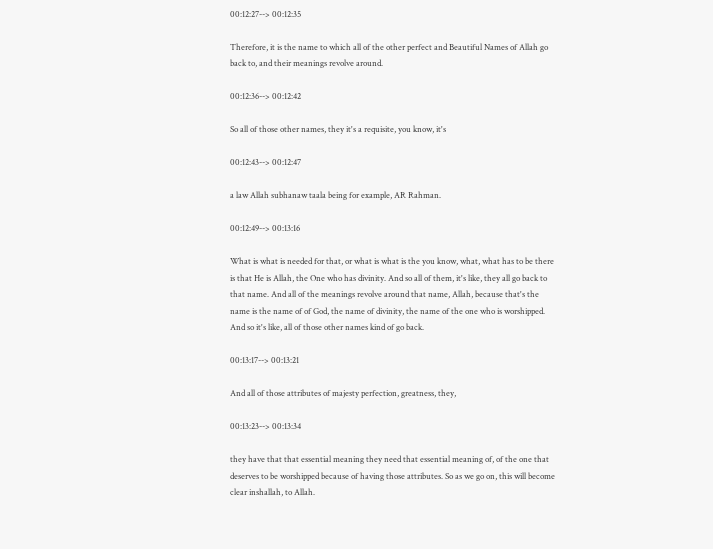00:12:27--> 00:12:35

Therefore, it is the name to which all of the other perfect and Beautiful Names of Allah go back to, and their meanings revolve around.

00:12:36--> 00:12:42

So all of those other names, they it's a requisite, you know, it's

00:12:43--> 00:12:47

a law Allah subhanaw taala being for example, AR Rahman.

00:12:49--> 00:13:16

What is what is needed for that, or what is what is the you know, what, what has to be there is that He is Allah, the One who has divinity. And so all of them, it's like, they all go back to that name. And all of the meanings revolve around that name, Allah, because that's the name is the name of of God, the name of divinity, the name of the one who is worshipped. And so it's like, all of those other names kind of go back.

00:13:17--> 00:13:21

And all of those attributes of majesty perfection, greatness, they,

00:13:23--> 00:13:34

they have that that essential meaning they need that essential meaning of, of the one that deserves to be worshipped because of having those attributes. So as we go on, this will become clear inshallah, to Allah.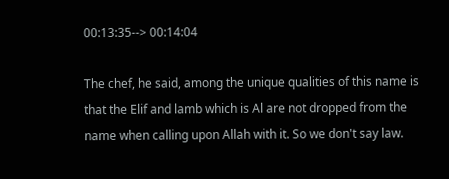00:13:35--> 00:14:04

The chef, he said, among the unique qualities of this name is that the Elif and lamb which is Al are not dropped from the name when calling upon Allah with it. So we don't say law.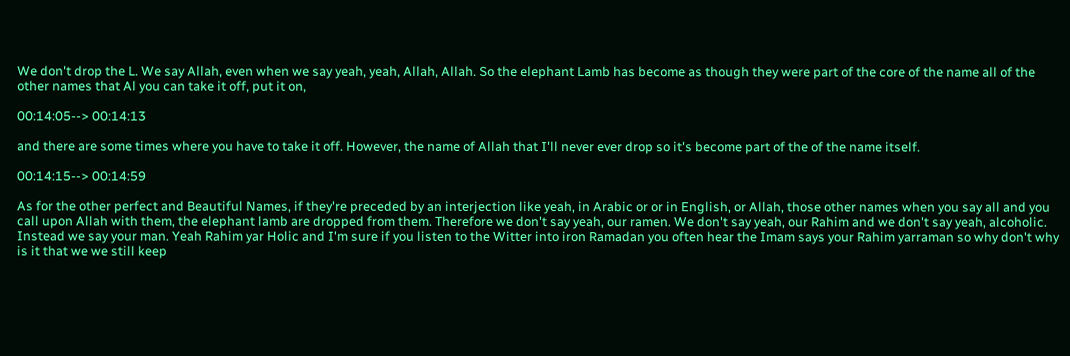We don't drop the L. We say Allah, even when we say yeah, yeah, Allah, Allah. So the elephant Lamb has become as though they were part of the core of the name all of the other names that Al you can take it off, put it on,

00:14:05--> 00:14:13

and there are some times where you have to take it off. However, the name of Allah that I'll never ever drop so it's become part of the of the name itself.

00:14:15--> 00:14:59

As for the other perfect and Beautiful Names, if they're preceded by an interjection like yeah, in Arabic or or in English, or Allah, those other names when you say all and you call upon Allah with them, the elephant lamb are dropped from them. Therefore we don't say yeah, our ramen. We don't say yeah, our Rahim and we don't say yeah, alcoholic. Instead we say your man. Yeah Rahim yar Holic and I'm sure if you listen to the Witter into iron Ramadan you often hear the Imam says your Rahim yarraman so why don't why is it that we we still keep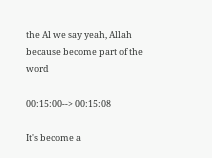the Al we say yeah, Allah because become part of the word

00:15:00--> 00:15:08

It's become a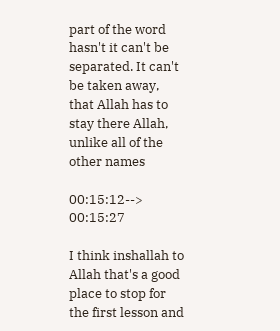part of the word hasn't it can't be separated. It can't be taken away, that Allah has to stay there Allah, unlike all of the other names

00:15:12--> 00:15:27

I think inshallah to Allah that's a good place to stop for the first lesson and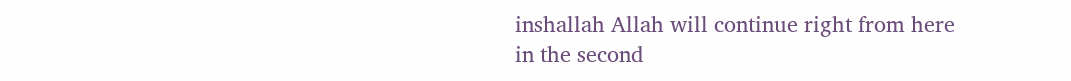inshallah Allah will continue right from here in the second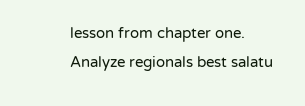lesson from chapter one. Analyze regionals best salatu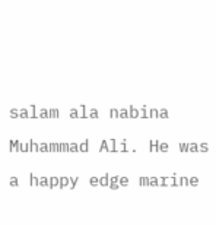salam ala nabina Muhammad Ali. He was a happy edge marine